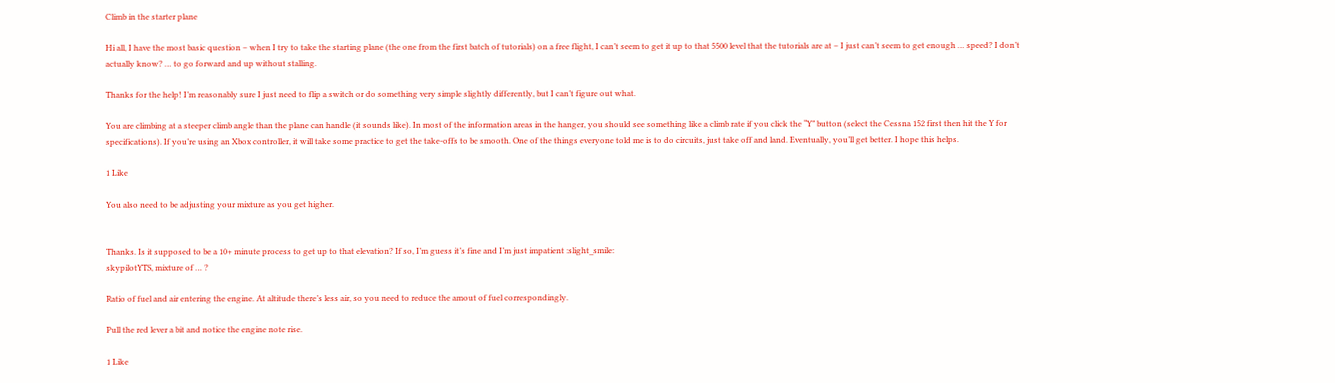Climb in the starter plane

Hi all, I have the most basic question – when I try to take the starting plane (the one from the first batch of tutorials) on a free flight, I can’t seem to get it up to that 5500 level that the tutorials are at – I just can’t seem to get enough … speed? I don’t actually know? … to go forward and up without stalling.

Thanks for the help! I’m reasonably sure I just need to flip a switch or do something very simple slightly differently, but I can’t figure out what.

You are climbing at a steeper climb angle than the plane can handle (it sounds like). In most of the information areas in the hanger, you should see something like a climb rate if you click the “Y” button (select the Cessna 152 first then hit the Y for specifications). If you’re using an Xbox controller, it will take some practice to get the take-offs to be smooth. One of the things everyone told me is to do circuits, just take off and land. Eventually, you’ll get better. I hope this helps.

1 Like

You also need to be adjusting your mixture as you get higher.


Thanks. Is it supposed to be a 10+ minute process to get up to that elevation? If so, I’m guess it’s fine and I’m just impatient :slight_smile:
skypilotYTS, mixture of … ?

Ratio of fuel and air entering the engine. At altitude there’s less air, so you need to reduce the amout of fuel correspondingly.

Pull the red lever a bit and notice the engine note rise.

1 Like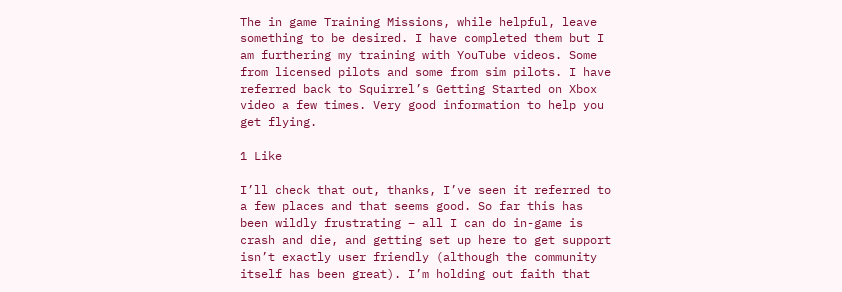The in game Training Missions, while helpful, leave something to be desired. I have completed them but I am furthering my training with YouTube videos. Some from licensed pilots and some from sim pilots. I have referred back to Squirrel’s Getting Started on Xbox video a few times. Very good information to help you get flying.

1 Like

I’ll check that out, thanks, I’ve seen it referred to a few places and that seems good. So far this has been wildly frustrating – all I can do in-game is crash and die, and getting set up here to get support isn’t exactly user friendly (although the community itself has been great). I’m holding out faith that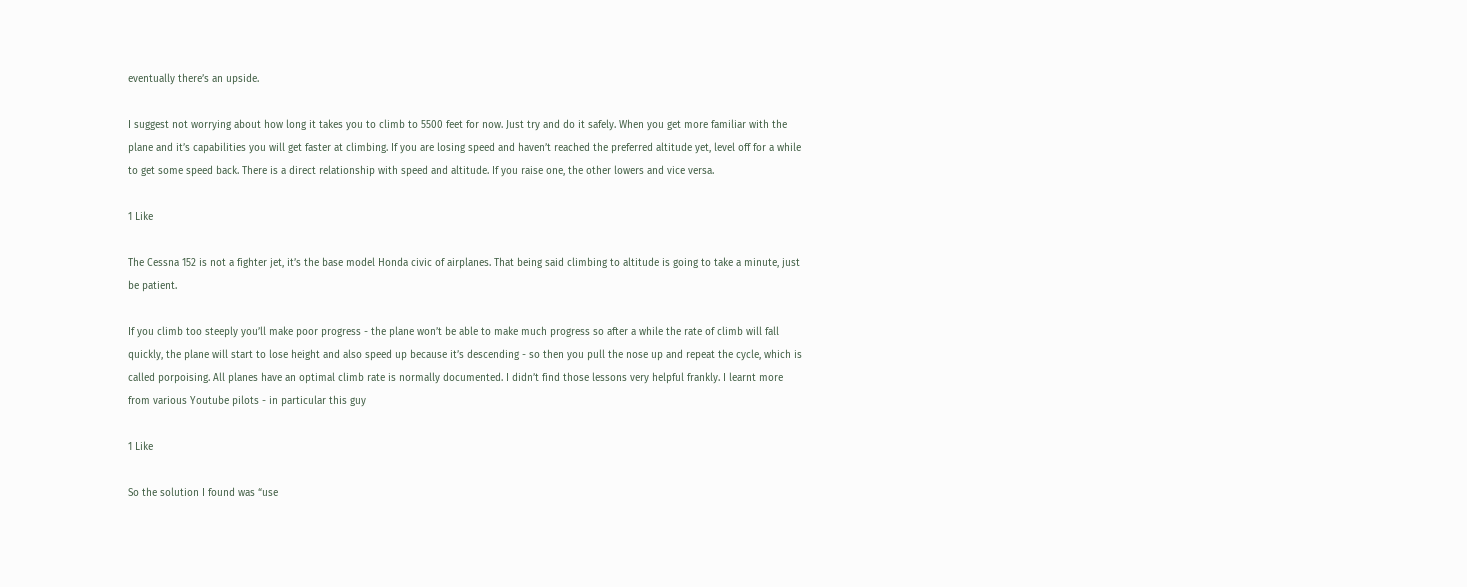eventually there’s an upside.

I suggest not worrying about how long it takes you to climb to 5500 feet for now. Just try and do it safely. When you get more familiar with the plane and it’s capabilities you will get faster at climbing. If you are losing speed and haven’t reached the preferred altitude yet, level off for a while to get some speed back. There is a direct relationship with speed and altitude. If you raise one, the other lowers and vice versa.

1 Like

The Cessna 152 is not a fighter jet, it’s the base model Honda civic of airplanes. That being said climbing to altitude is going to take a minute, just be patient.

If you climb too steeply you’ll make poor progress - the plane won’t be able to make much progress so after a while the rate of climb will fall quickly, the plane will start to lose height and also speed up because it’s descending - so then you pull the nose up and repeat the cycle, which is called porpoising. All planes have an optimal climb rate is normally documented. I didn’t find those lessons very helpful frankly. I learnt more from various Youtube pilots - in particular this guy

1 Like

So the solution I found was “use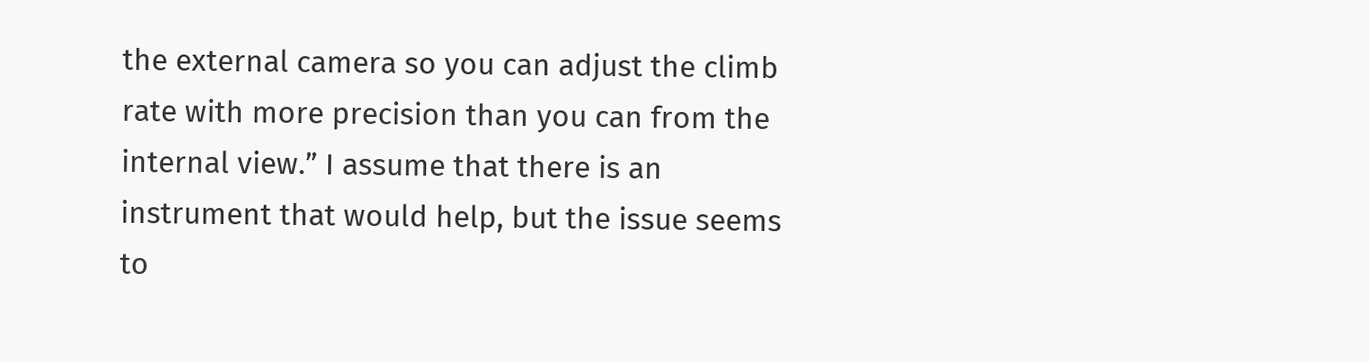the external camera so you can adjust the climb rate with more precision than you can from the internal view.” I assume that there is an instrument that would help, but the issue seems to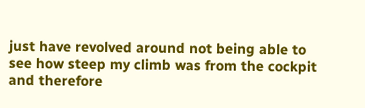just have revolved around not being able to see how steep my climb was from the cockpit and therefore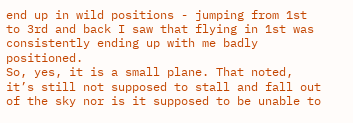end up in wild positions - jumping from 1st to 3rd and back I saw that flying in 1st was consistently ending up with me badly positioned.
So, yes, it is a small plane. That noted, it’s still not supposed to stall and fall out of the sky nor is it supposed to be unable to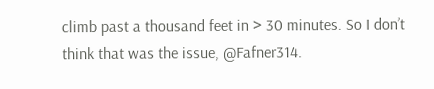climb past a thousand feet in > 30 minutes. So I don’t think that was the issue, @Fafner314.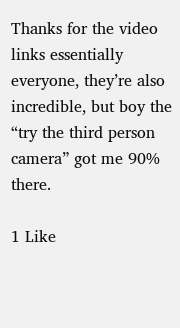Thanks for the video links essentially everyone, they’re also incredible, but boy the “try the third person camera” got me 90% there.

1 Like